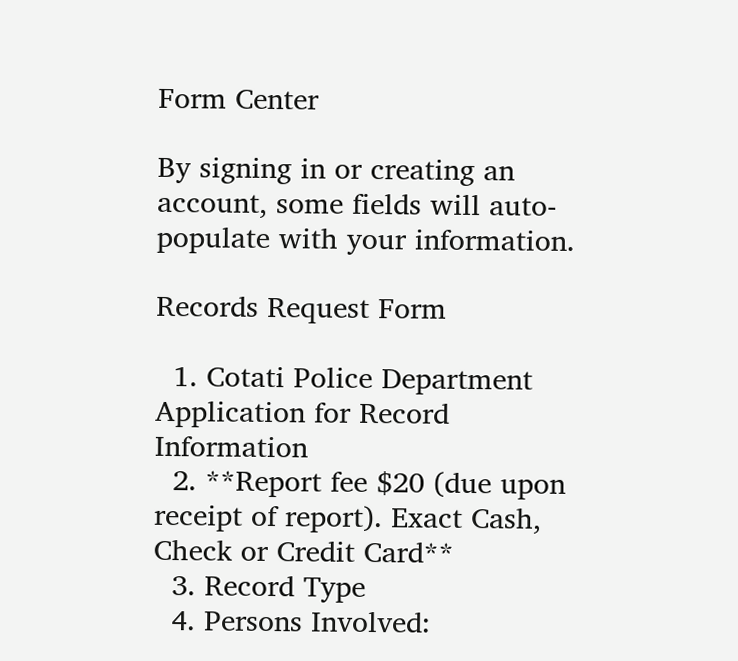Form Center

By signing in or creating an account, some fields will auto-populate with your information.

Records Request Form

  1. Cotati Police Department Application for Record Information
  2. **Report fee $20 (due upon receipt of report). Exact Cash, Check or Credit Card**
  3. Record Type
  4. Persons Involved: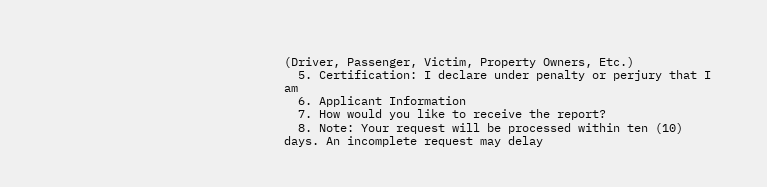(Driver, Passenger, Victim, Property Owners, Etc.)
  5. Certification: I declare under penalty or perjury that I am
  6. Applicant Information
  7. How would you like to receive the report?
  8. Note: Your request will be processed within ten (10) days. An incomplete request may delay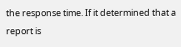the response time. If it determined that a report is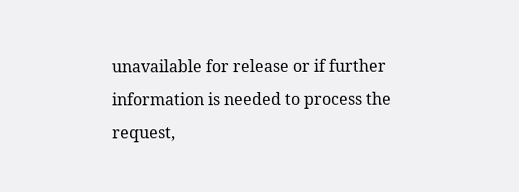unavailable for release or if further information is needed to process the request,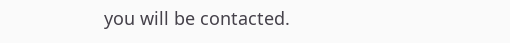you will be contacted.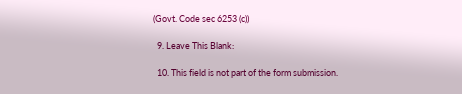(Govt. Code sec 6253 (c))

  9. Leave This Blank:

  10. This field is not part of the form submission.